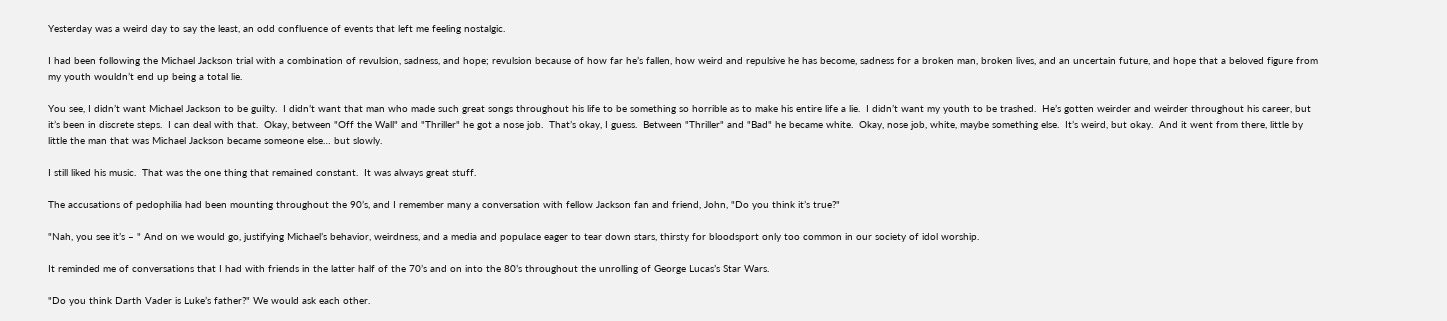Yesterday was a weird day to say the least, an odd confluence of events that left me feeling nostalgic.

I had been following the Michael Jackson trial with a combination of revulsion, sadness, and hope; revulsion because of how far he’s fallen, how weird and repulsive he has become, sadness for a broken man, broken lives, and an uncertain future, and hope that a beloved figure from my youth wouldn’t end up being a total lie.

You see, I didn’t want Michael Jackson to be guilty.  I didn’t want that man who made such great songs throughout his life to be something so horrible as to make his entire life a lie.  I didn’t want my youth to be trashed.  He’s gotten weirder and weirder throughout his career, but it’s been in discrete steps.  I can deal with that.  Okay, between "Off the Wall" and "Thriller" he got a nose job.  That’s okay, I guess.  Between "Thriller" and "Bad" he became white.  Okay, nose job, white, maybe something else.  It’s weird, but okay.  And it went from there, little by little the man that was Michael Jackson became someone else… but slowly.

I still liked his music.  That was the one thing that remained constant.  It was always great stuff.

The accusations of pedophilia had been mounting throughout the 90’s, and I remember many a conversation with fellow Jackson fan and friend, John, "Do you think it’s true?"

"Nah, you see it’s – " And on we would go, justifying Michael’s behavior, weirdness, and a media and populace eager to tear down stars, thirsty for bloodsport only too common in our society of idol worship.

It reminded me of conversations that I had with friends in the latter half of the 70’s and on into the 80’s throughout the unrolling of George Lucas’s Star Wars.

"Do you think Darth Vader is Luke’s father?" We would ask each other.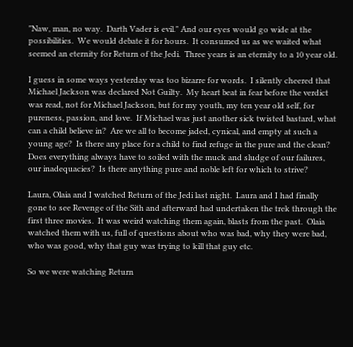"Naw, man, no way.  Darth Vader is evil." And our eyes would go wide at the possibilities.  We would debate it for hours.  It consumed us as we waited what seemed an eternity for Return of the Jedi.  Three years is an eternity to a 10 year old.

I guess in some ways yesterday was too bizarre for words.  I silently cheered that Michael Jackson was declared Not Guilty.  My heart beat in fear before the verdict was read, not for Michael Jackson, but for my youth, my ten year old self, for pureness, passion, and love.  If Michael was just another sick twisted bastard, what can a child believe in?  Are we all to become jaded, cynical, and empty at such a young age?  Is there any place for a child to find refuge in the pure and the clean? Does everything always have to soiled with the muck and sludge of our failures, our inadequacies?  Is there anything pure and noble left for which to strive?

Laura, Olaia and I watched Return of the Jedi last night.  Laura and I had finally gone to see Revenge of the Sith and afterward had undertaken the trek through the first three movies.  It was weird watching them again, blasts from the past.  Olaia watched them with us, full of questions about who was bad, why they were bad, who was good, why that guy was trying to kill that guy etc.

So we were watching Return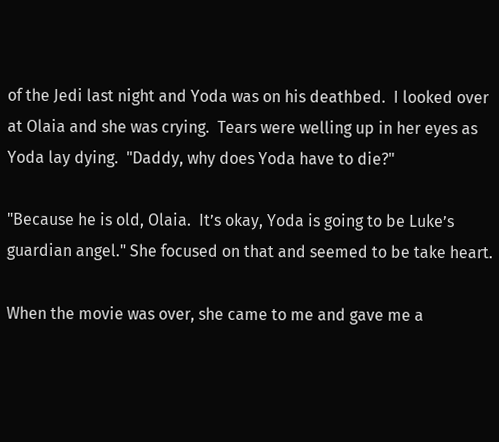of the Jedi last night and Yoda was on his deathbed.  I looked over at Olaia and she was crying.  Tears were welling up in her eyes as Yoda lay dying.  "Daddy, why does Yoda have to die?"

"Because he is old, Olaia.  It’s okay, Yoda is going to be Luke’s guardian angel." She focused on that and seemed to be take heart.

When the movie was over, she came to me and gave me a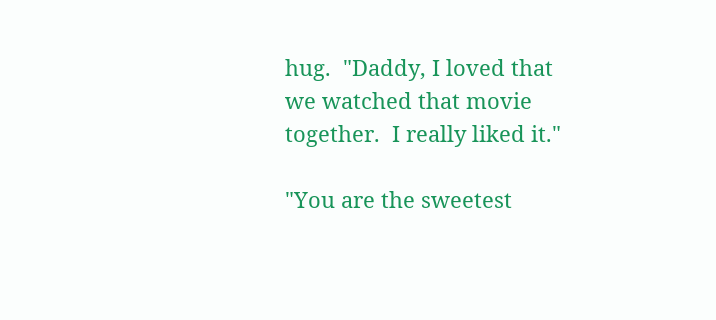hug.  "Daddy, I loved that we watched that movie together.  I really liked it."

"You are the sweetest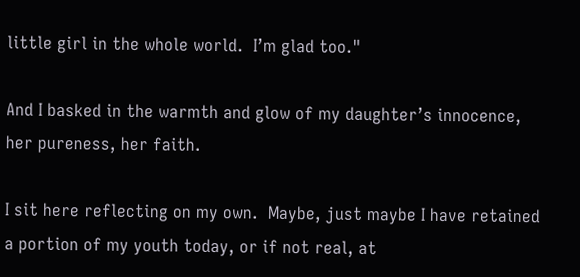little girl in the whole world.  I’m glad too."

And I basked in the warmth and glow of my daughter’s innocence, her pureness, her faith.

I sit here reflecting on my own.  Maybe, just maybe I have retained a portion of my youth today, or if not real, at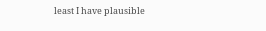least I have plausible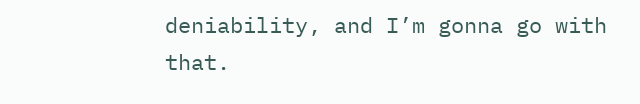deniability, and I’m gonna go with that.